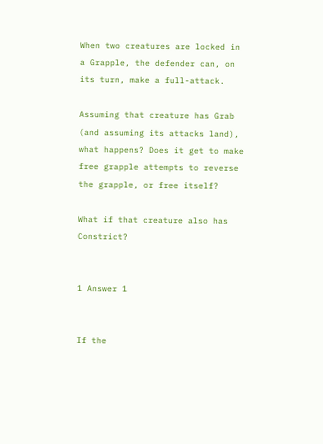When two creatures are locked in a Grapple, the defender can, on its turn, make a full-attack.

Assuming that creature has Grab (and assuming its attacks land), what happens? Does it get to make free grapple attempts to reverse the grapple, or free itself?

What if that creature also has Constrict?


1 Answer 1


If the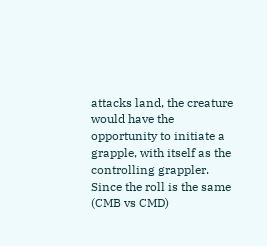attacks land, the creature would have the opportunity to initiate a grapple, with itself as the controlling grappler. Since the roll is the same (CMB vs CMD)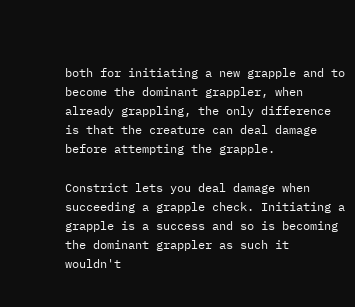both for initiating a new grapple and to become the dominant grappler, when already grappling, the only difference is that the creature can deal damage before attempting the grapple.

Constrict lets you deal damage when succeeding a grapple check. Initiating a grapple is a success and so is becoming the dominant grappler as such it wouldn't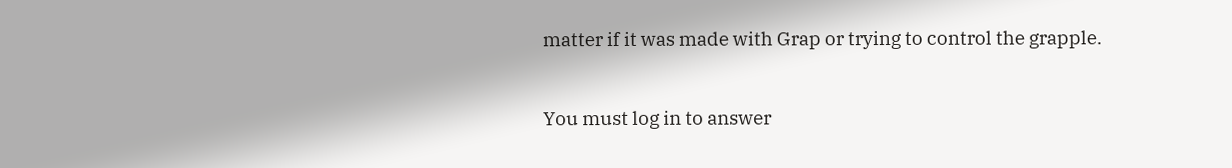matter if it was made with Grap or trying to control the grapple.


You must log in to answer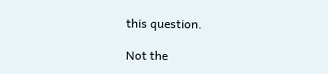this question.

Not the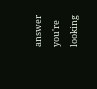answer you're looking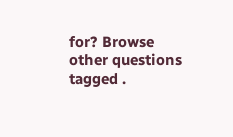for? Browse other questions tagged .